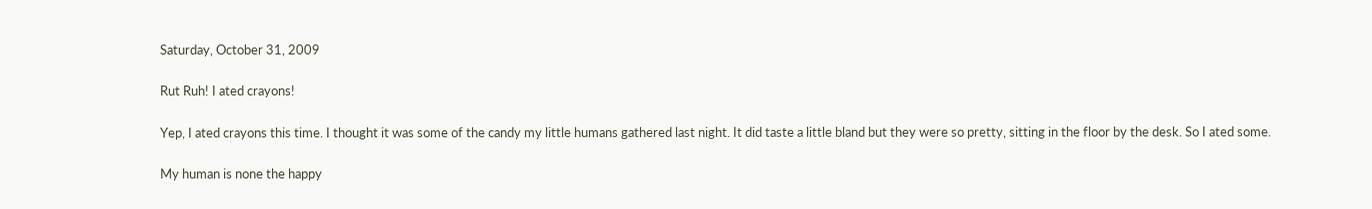Saturday, October 31, 2009

Rut Ruh! I ated crayons!

Yep, I ated crayons this time. I thought it was some of the candy my little humans gathered last night. It did taste a little bland but they were so pretty, sitting in the floor by the desk. So I ated some.

My human is none the happy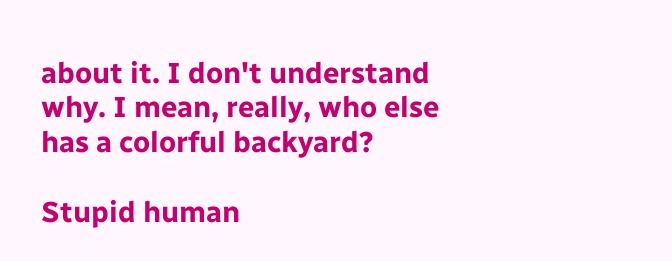about it. I don't understand why. I mean, really, who else has a colorful backyard?

Stupid human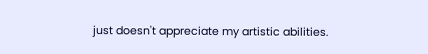just doesn't appreciate my artistic abilities.